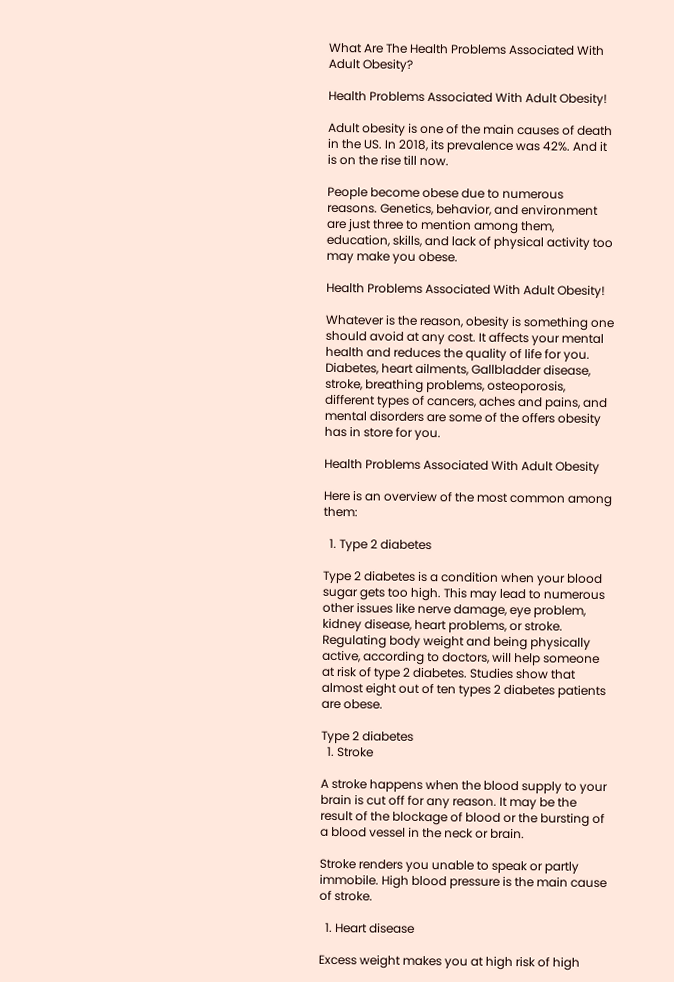What Are The Health Problems Associated With Adult Obesity?

Health Problems Associated With Adult Obesity!

Adult obesity is one of the main causes of death in the US. In 2018, its prevalence was 42%. And it is on the rise till now.

People become obese due to numerous reasons. Genetics, behavior, and environment are just three to mention among them, education, skills, and lack of physical activity too may make you obese.

Health Problems Associated With Adult Obesity!

Whatever is the reason, obesity is something one should avoid at any cost. It affects your mental health and reduces the quality of life for you. Diabetes, heart ailments, Gallbladder disease, stroke, breathing problems, osteoporosis, different types of cancers, aches and pains, and mental disorders are some of the offers obesity has in store for you.

Health Problems Associated With Adult Obesity

Here is an overview of the most common among them:

  1. Type 2 diabetes

Type 2 diabetes is a condition when your blood sugar gets too high. This may lead to numerous other issues like nerve damage, eye problem, kidney disease, heart problems, or stroke. Regulating body weight and being physically active, according to doctors, will help someone at risk of type 2 diabetes. Studies show that almost eight out of ten types 2 diabetes patients are obese.

Type 2 diabetes
  1. Stroke

A stroke happens when the blood supply to your brain is cut off for any reason. It may be the result of the blockage of blood or the bursting of a blood vessel in the neck or brain.

Stroke renders you unable to speak or partly immobile. High blood pressure is the main cause of stroke.

  1. Heart disease

Excess weight makes you at high risk of high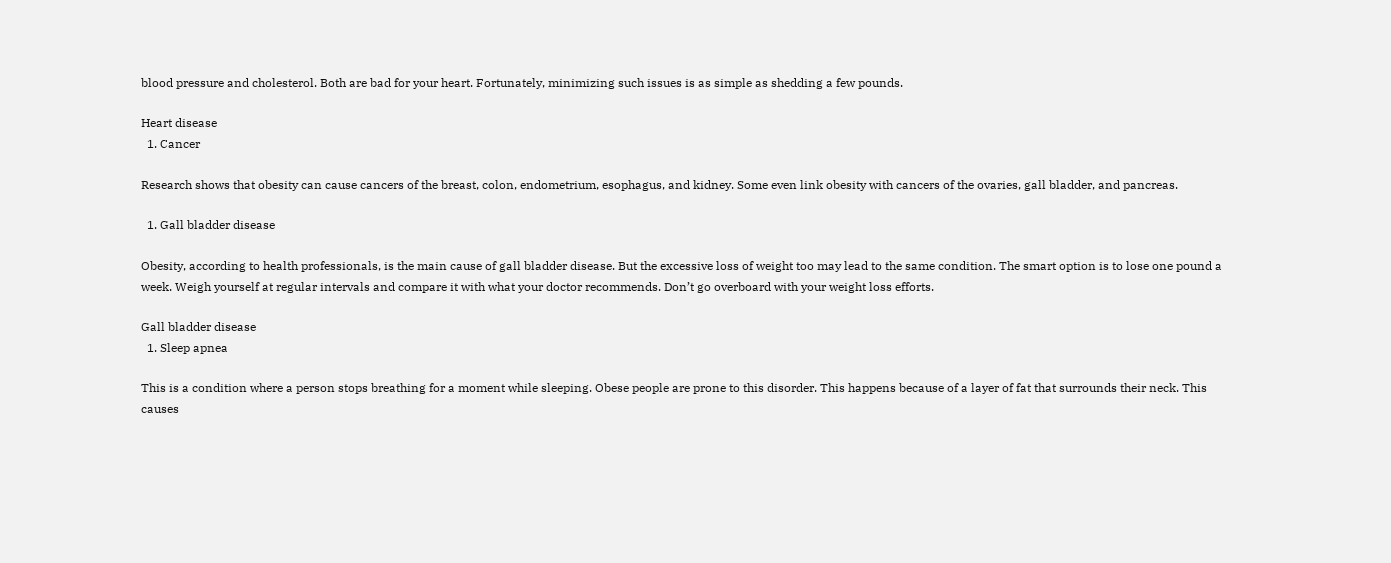blood pressure and cholesterol. Both are bad for your heart. Fortunately, minimizing such issues is as simple as shedding a few pounds.

Heart disease
  1. Cancer

Research shows that obesity can cause cancers of the breast, colon, endometrium, esophagus, and kidney. Some even link obesity with cancers of the ovaries, gall bladder, and pancreas.

  1. Gall bladder disease

Obesity, according to health professionals, is the main cause of gall bladder disease. But the excessive loss of weight too may lead to the same condition. The smart option is to lose one pound a week. Weigh yourself at regular intervals and compare it with what your doctor recommends. Don’t go overboard with your weight loss efforts.

Gall bladder disease
  1. Sleep apnea

This is a condition where a person stops breathing for a moment while sleeping. Obese people are prone to this disorder. This happens because of a layer of fat that surrounds their neck. This causes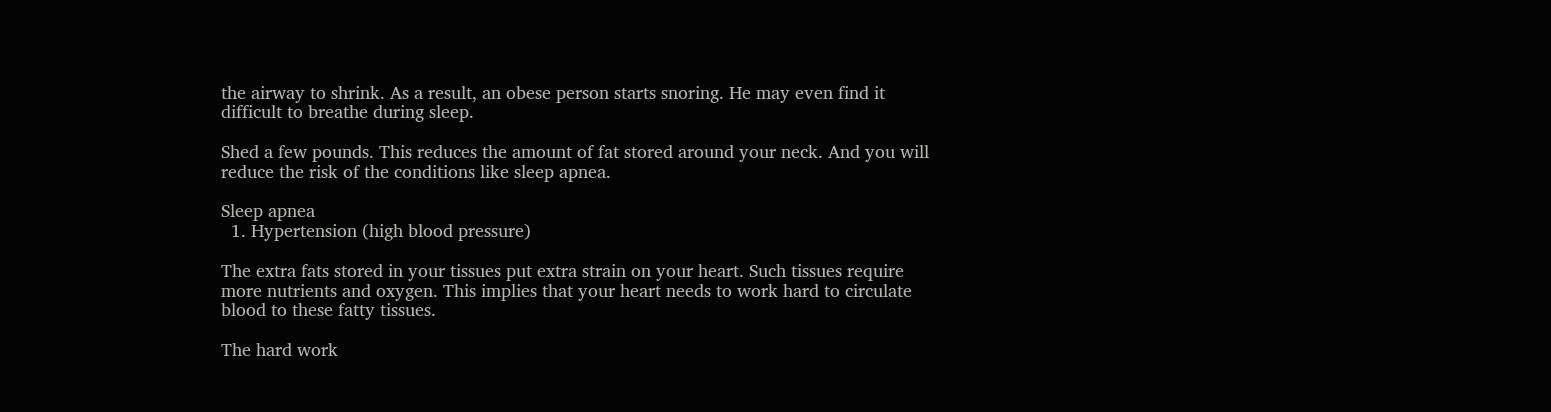the airway to shrink. As a result, an obese person starts snoring. He may even find it difficult to breathe during sleep.

Shed a few pounds. This reduces the amount of fat stored around your neck. And you will reduce the risk of the conditions like sleep apnea.

Sleep apnea
  1. Hypertension (high blood pressure)

The extra fats stored in your tissues put extra strain on your heart. Such tissues require more nutrients and oxygen. This implies that your heart needs to work hard to circulate blood to these fatty tissues.

The hard work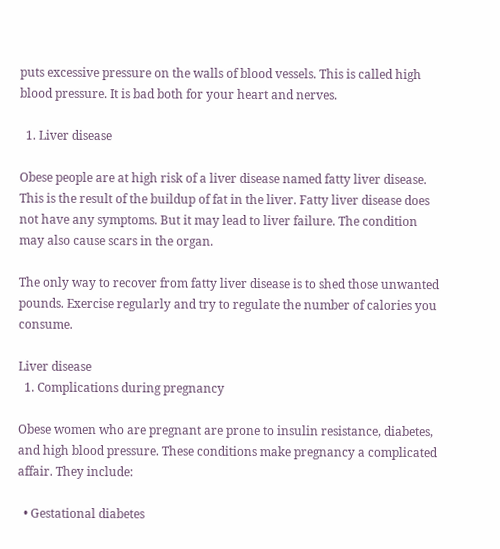puts excessive pressure on the walls of blood vessels. This is called high blood pressure. It is bad both for your heart and nerves.

  1. Liver disease

Obese people are at high risk of a liver disease named fatty liver disease. This is the result of the buildup of fat in the liver. Fatty liver disease does not have any symptoms. But it may lead to liver failure. The condition may also cause scars in the organ.

The only way to recover from fatty liver disease is to shed those unwanted pounds. Exercise regularly and try to regulate the number of calories you consume.

Liver disease
  1. Complications during pregnancy

Obese women who are pregnant are prone to insulin resistance, diabetes, and high blood pressure. These conditions make pregnancy a complicated affair. They include:

  • Gestational diabetes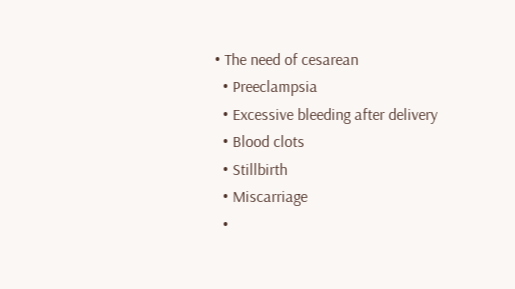• The need of cesarean
  • Preeclampsia
  • Excessive bleeding after delivery
  • Blood clots
  • Stillbirth
  • Miscarriage
  •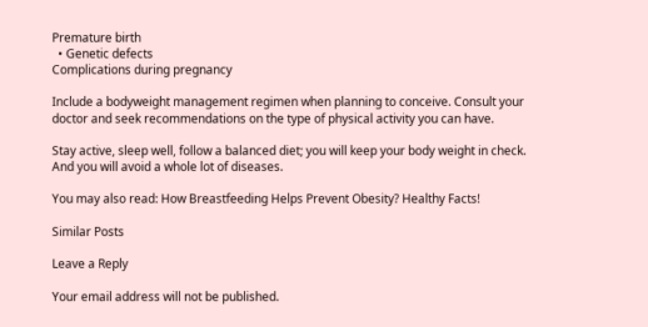Premature birth
  • Genetic defects
Complications during pregnancy

Include a bodyweight management regimen when planning to conceive. Consult your doctor and seek recommendations on the type of physical activity you can have.

Stay active, sleep well, follow a balanced diet; you will keep your body weight in check. And you will avoid a whole lot of diseases.

You may also read: How Breastfeeding Helps Prevent Obesity? Healthy Facts!

Similar Posts

Leave a Reply

Your email address will not be published.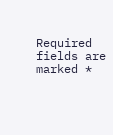Required fields are marked *